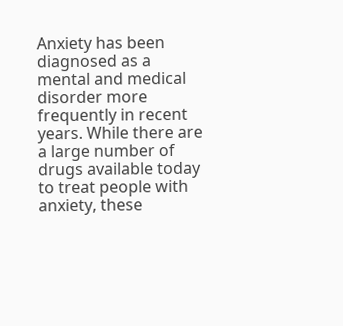Anxiety has been diagnosed as a mental and medical disorder more frequently in recent years. While there are a large number of drugs available today to treat people with anxiety, these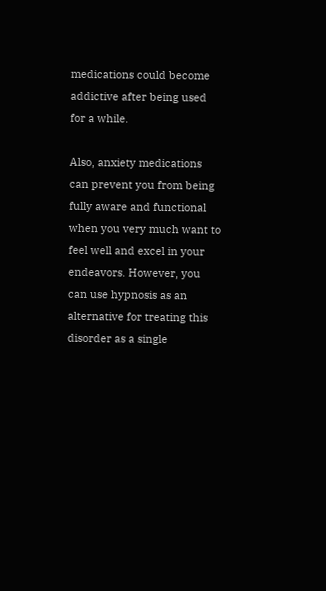medications could become addictive after being used for a while.

Also, anxiety medications can prevent you from being fully aware and functional when you very much want to feel well and excel in your endeavors. However, you can use hypnosis as an alternative for treating this disorder as a single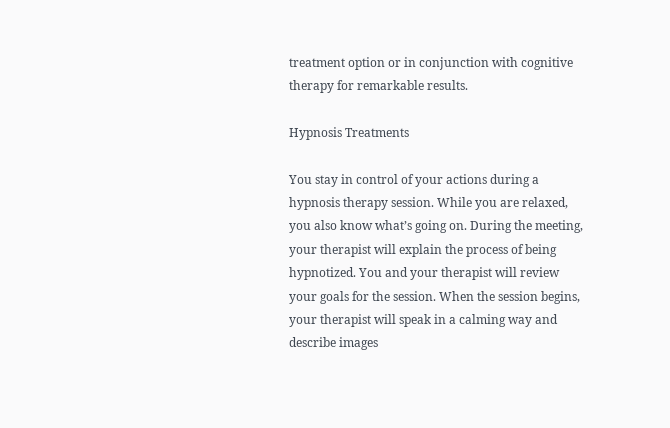treatment option or in conjunction with cognitive therapy for remarkable results.

Hypnosis Treatments

You stay in control of your actions during a hypnosis therapy session. While you are relaxed, you also know what’s going on. During the meeting, your therapist will explain the process of being hypnotized. You and your therapist will review your goals for the session. When the session begins, your therapist will speak in a calming way and describe images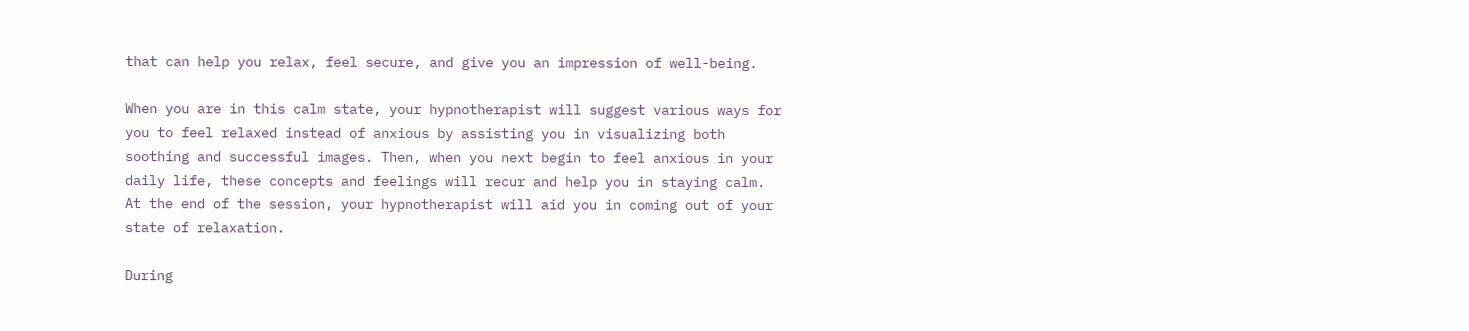that can help you relax, feel secure, and give you an impression of well-being.

When you are in this calm state, your hypnotherapist will suggest various ways for you to feel relaxed instead of anxious by assisting you in visualizing both soothing and successful images. Then, when you next begin to feel anxious in your daily life, these concepts and feelings will recur and help you in staying calm. At the end of the session, your hypnotherapist will aid you in coming out of your state of relaxation.

During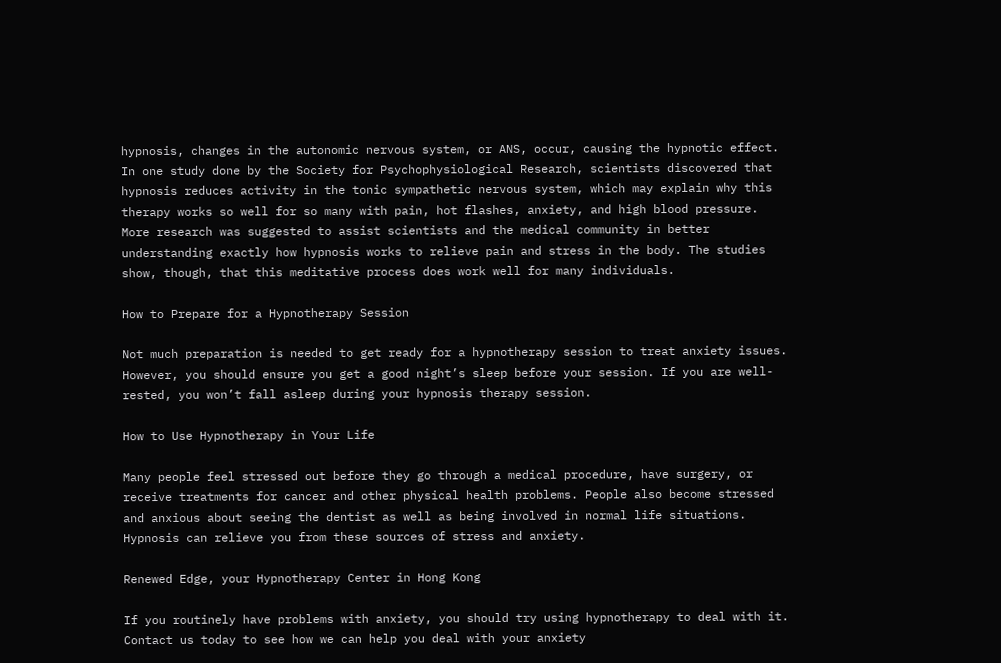hypnosis, changes in the autonomic nervous system, or ANS, occur, causing the hypnotic effect. In one study done by the Society for Psychophysiological Research, scientists discovered that hypnosis reduces activity in the tonic sympathetic nervous system, which may explain why this therapy works so well for so many with pain, hot flashes, anxiety, and high blood pressure. More research was suggested to assist scientists and the medical community in better understanding exactly how hypnosis works to relieve pain and stress in the body. The studies show, though, that this meditative process does work well for many individuals.

How to Prepare for a Hypnotherapy Session

Not much preparation is needed to get ready for a hypnotherapy session to treat anxiety issues. However, you should ensure you get a good night’s sleep before your session. If you are well-rested, you won’t fall asleep during your hypnosis therapy session.

How to Use Hypnotherapy in Your Life

Many people feel stressed out before they go through a medical procedure, have surgery, or receive treatments for cancer and other physical health problems. People also become stressed and anxious about seeing the dentist as well as being involved in normal life situations. Hypnosis can relieve you from these sources of stress and anxiety.

Renewed Edge, your Hypnotherapy Center in Hong Kong

If you routinely have problems with anxiety, you should try using hypnotherapy to deal with it. Contact us today to see how we can help you deal with your anxiety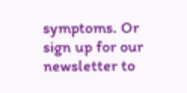symptoms. Or sign up for our newsletter to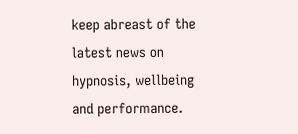keep abreast of the latest news on hypnosis, wellbeing and performance.